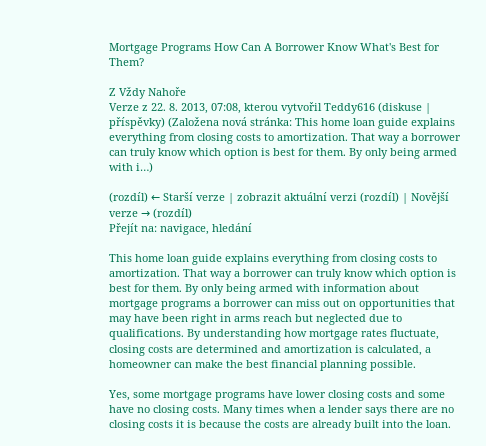Mortgage Programs How Can A Borrower Know What's Best for Them?

Z Vždy Nahoře
Verze z 22. 8. 2013, 07:08, kterou vytvořil Teddy616 (diskuse | příspěvky) (Založena nová stránka: This home loan guide explains everything from closing costs to amortization. That way a borrower can truly know which option is best for them. By only being armed with i…)

(rozdíl) ← Starší verze | zobrazit aktuální verzi (rozdíl) | Novější verze → (rozdíl)
Přejít na: navigace, hledání

This home loan guide explains everything from closing costs to amortization. That way a borrower can truly know which option is best for them. By only being armed with information about mortgage programs a borrower can miss out on opportunities that may have been right in arms reach but neglected due to qualifications. By understanding how mortgage rates fluctuate, closing costs are determined and amortization is calculated, a homeowner can make the best financial planning possible.

Yes, some mortgage programs have lower closing costs and some have no closing costs. Many times when a lender says there are no closing costs it is because the costs are already built into the loan.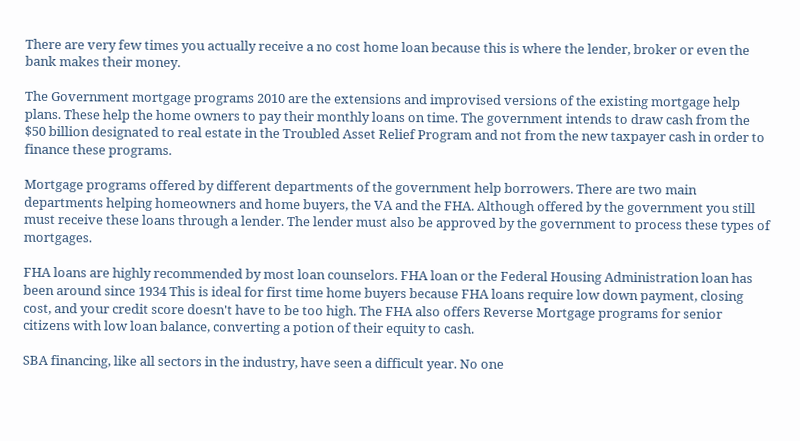There are very few times you actually receive a no cost home loan because this is where the lender, broker or even the bank makes their money.

The Government mortgage programs 2010 are the extensions and improvised versions of the existing mortgage help plans. These help the home owners to pay their monthly loans on time. The government intends to draw cash from the $50 billion designated to real estate in the Troubled Asset Relief Program and not from the new taxpayer cash in order to finance these programs.

Mortgage programs offered by different departments of the government help borrowers. There are two main departments helping homeowners and home buyers, the VA and the FHA. Although offered by the government you still must receive these loans through a lender. The lender must also be approved by the government to process these types of mortgages.

FHA loans are highly recommended by most loan counselors. FHA loan or the Federal Housing Administration loan has been around since 1934 This is ideal for first time home buyers because FHA loans require low down payment, closing cost, and your credit score doesn't have to be too high. The FHA also offers Reverse Mortgage programs for senior citizens with low loan balance, converting a potion of their equity to cash.

SBA financing, like all sectors in the industry, have seen a difficult year. No one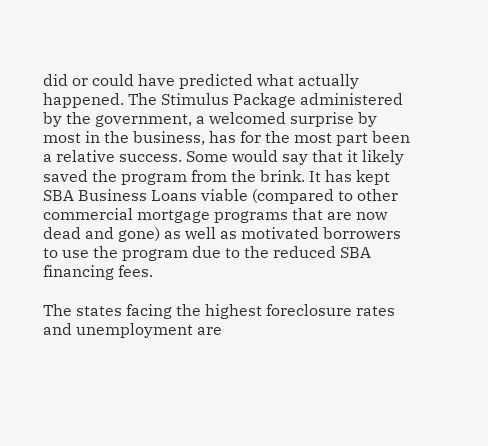did or could have predicted what actually happened. The Stimulus Package administered by the government, a welcomed surprise by most in the business, has for the most part been a relative success. Some would say that it likely saved the program from the brink. It has kept SBA Business Loans viable (compared to other commercial mortgage programs that are now dead and gone) as well as motivated borrowers to use the program due to the reduced SBA financing fees.

The states facing the highest foreclosure rates and unemployment are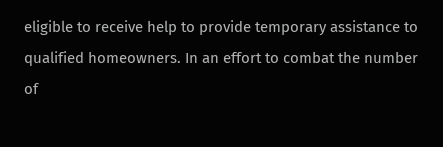eligible to receive help to provide temporary assistance to qualified homeowners. In an effort to combat the number of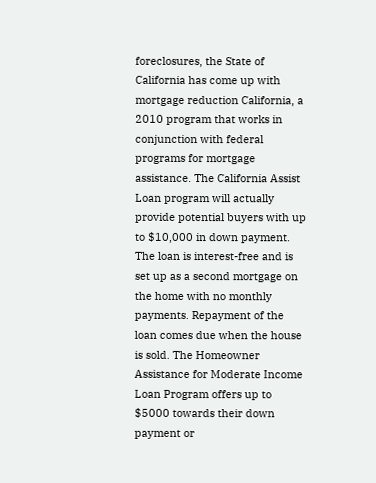foreclosures, the State of California has come up with mortgage reduction California, a 2010 program that works in conjunction with federal programs for mortgage assistance. The California Assist Loan program will actually provide potential buyers with up to $10,000 in down payment. The loan is interest-free and is set up as a second mortgage on the home with no monthly payments. Repayment of the loan comes due when the house is sold. The Homeowner Assistance for Moderate Income Loan Program offers up to $5000 towards their down payment or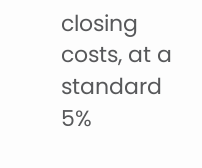closing costs, at a standard 5%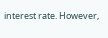interest rate. However,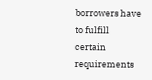borrowers have to fulfill certain requirements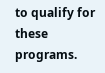to qualify for these programs.